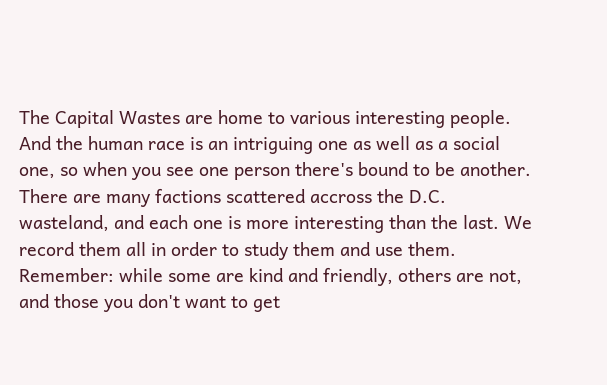The Capital Wastes are home to various interesting people. And the human race is an intriguing one as well as a social one, so when you see one person there's bound to be another. There are many factions scattered accross the D.C. wasteland, and each one is more interesting than the last. We record them all in order to study them and use them. Remember: while some are kind and friendly, others are not, and those you don't want to get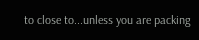to close to...unless you are packing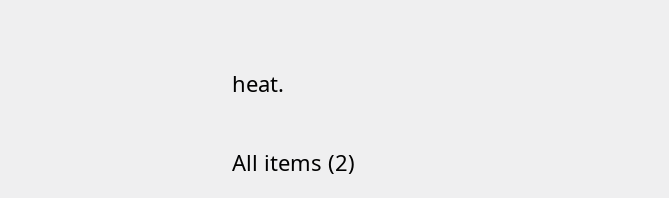heat.

All items (2)